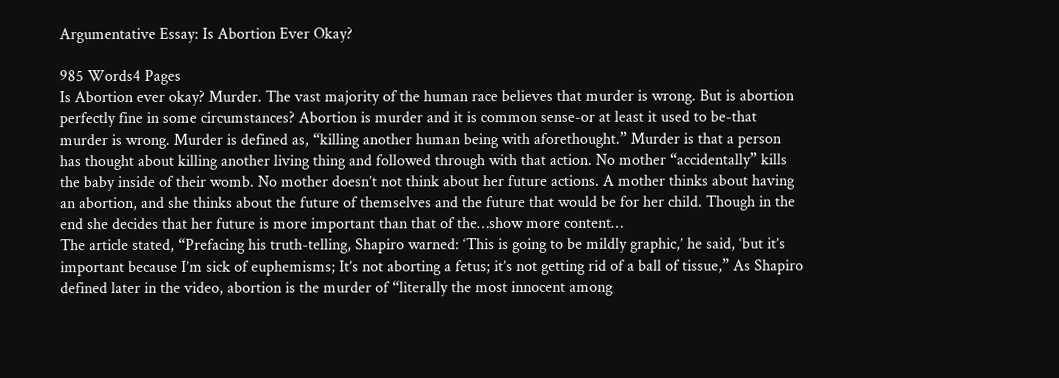Argumentative Essay: Is Abortion Ever Okay?

985 Words4 Pages
Is Abortion ever okay? Murder. The vast majority of the human race believes that murder is wrong. But is abortion perfectly fine in some circumstances? Abortion is murder and it is common sense-or at least it used to be-that murder is wrong. Murder is defined as, “killing another human being with aforethought.” Murder is that a person has thought about killing another living thing and followed through with that action. No mother “accidentally” kills the baby inside of their womb. No mother doesn’t not think about her future actions. A mother thinks about having an abortion, and she thinks about the future of themselves and the future that would be for her child. Though in the end she decides that her future is more important than that of the…show more content…
The article stated, “Prefacing his truth-telling, Shapiro warned: ‘This is going to be mildly graphic,’ he said, ‘but it’s important because I’m sick of euphemisms; It’s not aborting a fetus; it’s not getting rid of a ball of tissue,” As Shapiro defined later in the video, abortion is the murder of “literally the most innocent among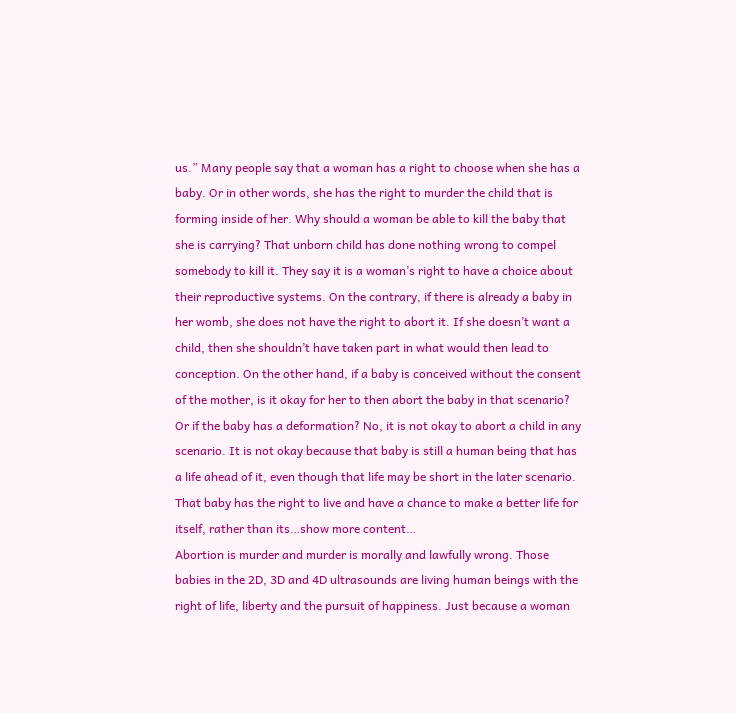us.” Many people say that a woman has a right to choose when she has a baby. Or in other words, she has the right to murder the child that is forming inside of her. Why should a woman be able to kill the baby that she is carrying? That unborn child has done nothing wrong to compel somebody to kill it. They say it is a woman’s right to have a choice about their reproductive systems. On the contrary, if there is already a baby in her womb, she does not have the right to abort it. If she doesn’t want a child, then she shouldn’t have taken part in what would then lead to conception. On the other hand, if a baby is conceived without the consent of the mother, is it okay for her to then abort the baby in that scenario? Or if the baby has a deformation? No, it is not okay to abort a child in any scenario. It is not okay because that baby is still a human being that has a life ahead of it, even though that life may be short in the later scenario. That baby has the right to live and have a chance to make a better life for itself, rather than its…show more content…
Abortion is murder and murder is morally and lawfully wrong. Those babies in the 2D, 3D and 4D ultrasounds are living human beings with the right of life, liberty and the pursuit of happiness. Just because a woman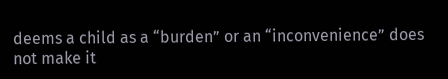deems a child as a “burden” or an “inconvenience” does not make it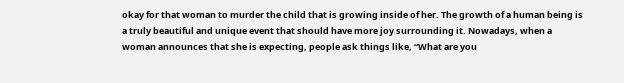okay for that woman to murder the child that is growing inside of her. The growth of a human being is a truly beautiful and unique event that should have more joy surrounding it. Nowadays, when a woman announces that she is expecting, people ask things like, “What are you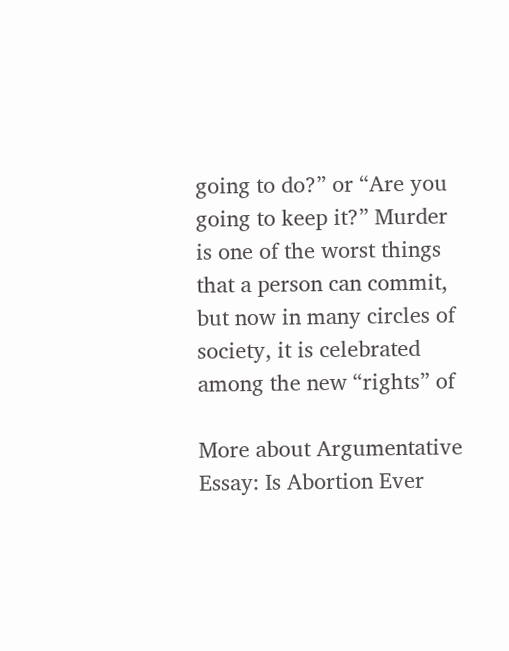going to do?” or “Are you going to keep it?” Murder is one of the worst things that a person can commit, but now in many circles of society, it is celebrated among the new “rights” of

More about Argumentative Essay: Is Abortion Ever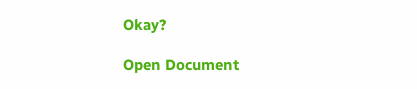Okay?

Open Document